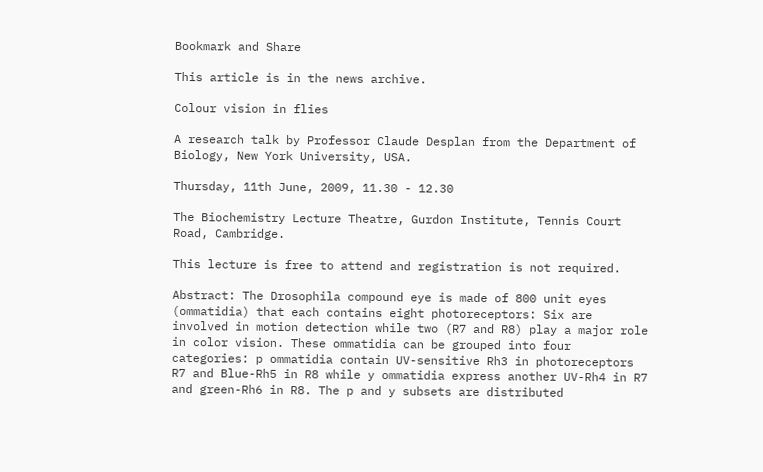Bookmark and Share

This article is in the news archive.

Colour vision in flies

A research talk by Professor Claude Desplan from the Department of Biology, New York University, USA.

Thursday, 11th June, 2009, 11.30 - 12.30

The Biochemistry Lecture Theatre, Gurdon Institute, Tennis Court Road, Cambridge.

This lecture is free to attend and registration is not required.

Abstract: The Drosophila compound eye is made of 800 unit eyes (ommatidia) that each contains eight photoreceptors: Six are involved in motion detection while two (R7 and R8) play a major role in color vision. These ommatidia can be grouped into four categories: p ommatidia contain UV-sensitive Rh3 in photoreceptors R7 and Blue-Rh5 in R8 while y ommatidia express another UV-Rh4 in R7 and green-Rh6 in R8. The p and y subsets are distributed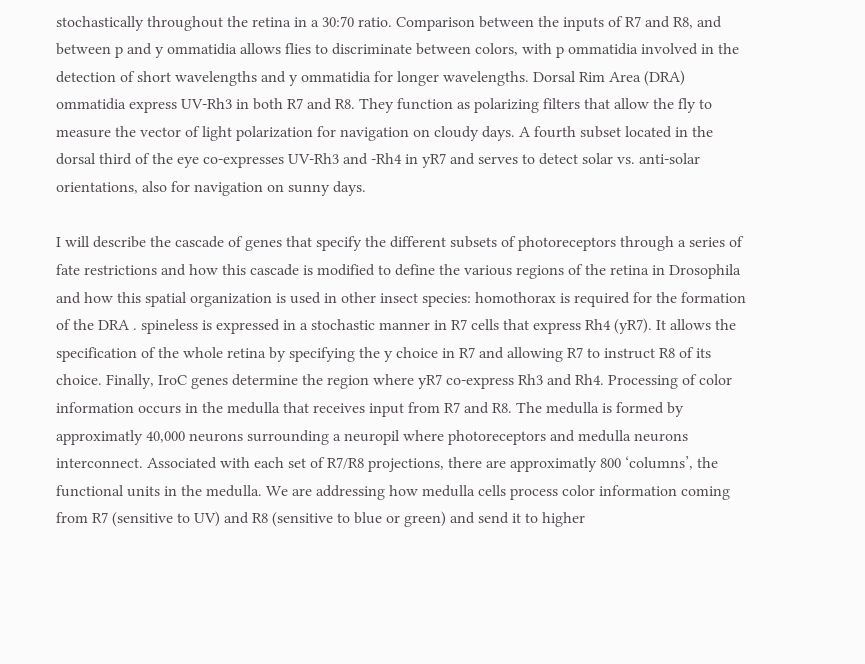stochastically throughout the retina in a 30:70 ratio. Comparison between the inputs of R7 and R8, and between p and y ommatidia allows flies to discriminate between colors, with p ommatidia involved in the detection of short wavelengths and y ommatidia for longer wavelengths. Dorsal Rim Area (DRA) ommatidia express UV-Rh3 in both R7 and R8. They function as polarizing filters that allow the fly to measure the vector of light polarization for navigation on cloudy days. A fourth subset located in the dorsal third of the eye co-expresses UV-Rh3 and -Rh4 in yR7 and serves to detect solar vs. anti-solar orientations, also for navigation on sunny days.

I will describe the cascade of genes that specify the different subsets of photoreceptors through a series of fate restrictions and how this cascade is modified to define the various regions of the retina in Drosophila and how this spatial organization is used in other insect species: homothorax is required for the formation of the DRA . spineless is expressed in a stochastic manner in R7 cells that express Rh4 (yR7). It allows the specification of the whole retina by specifying the y choice in R7 and allowing R7 to instruct R8 of its choice. Finally, IroC genes determine the region where yR7 co-express Rh3 and Rh4. Processing of color information occurs in the medulla that receives input from R7 and R8. The medulla is formed by approximatly 40,000 neurons surrounding a neuropil where photoreceptors and medulla neurons interconnect. Associated with each set of R7/R8 projections, there are approximatly 800 ‘columns’, the functional units in the medulla. We are addressing how medulla cells process color information coming from R7 (sensitive to UV) and R8 (sensitive to blue or green) and send it to higher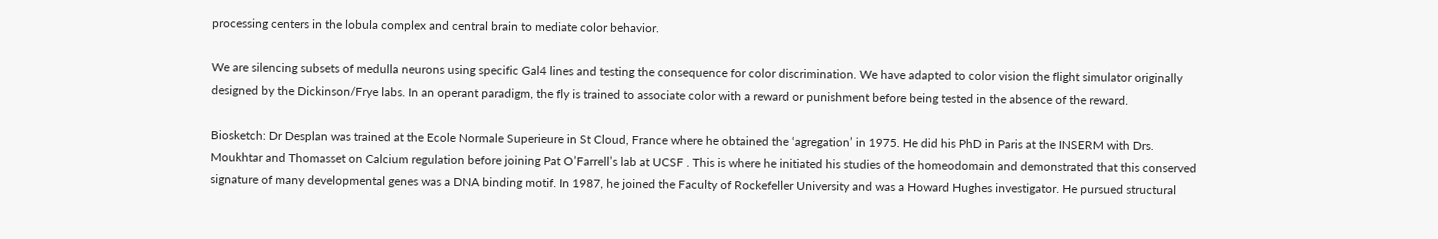processing centers in the lobula complex and central brain to mediate color behavior.

We are silencing subsets of medulla neurons using specific Gal4 lines and testing the consequence for color discrimination. We have adapted to color vision the flight simulator originally designed by the Dickinson/Frye labs. In an operant paradigm, the fly is trained to associate color with a reward or punishment before being tested in the absence of the reward.

Biosketch: Dr Desplan was trained at the Ecole Normale Superieure in St Cloud, France where he obtained the ‘agregation’ in 1975. He did his PhD in Paris at the INSERM with Drs. Moukhtar and Thomasset on Calcium regulation before joining Pat O’Farrell’s lab at UCSF . This is where he initiated his studies of the homeodomain and demonstrated that this conserved signature of many developmental genes was a DNA binding motif. In 1987, he joined the Faculty of Rockefeller University and was a Howard Hughes investigator. He pursued structural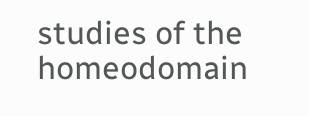studies of the homeodomain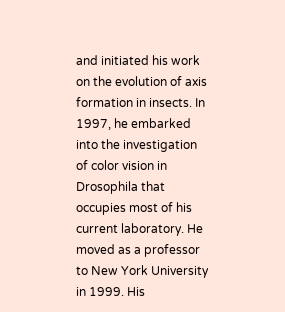and initiated his work on the evolution of axis formation in insects. In 1997, he embarked into the investigation of color vision in Drosophila that occupies most of his current laboratory. He moved as a professor to New York University in 1999. His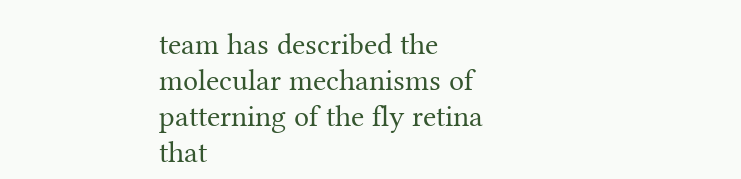team has described the molecular mechanisms of patterning of the fly retina that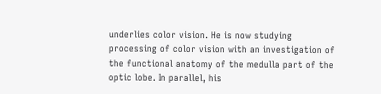underlies color vision. He is now studying processing of color vision with an investigation of the functional anatomy of the medulla part of the optic lobe. In parallel, his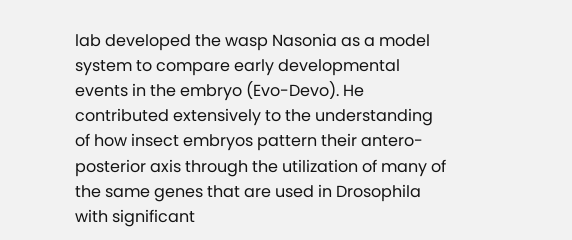lab developed the wasp Nasonia as a model system to compare early developmental events in the embryo (Evo-Devo). He contributed extensively to the understanding of how insect embryos pattern their antero-posterior axis through the utilization of many of the same genes that are used in Drosophila with significant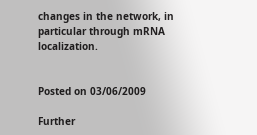changes in the network, in particular through mRNA localization.


Posted on 03/06/2009

Further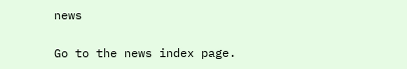news

Go to the news index page.